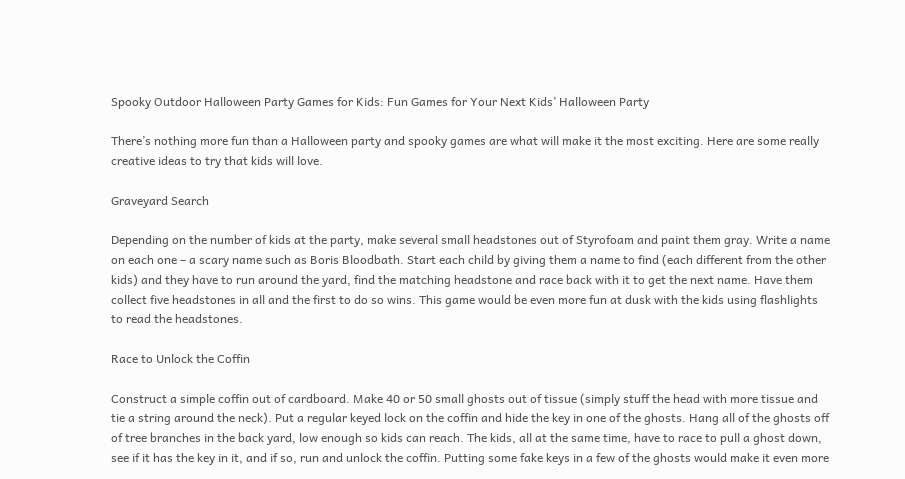Spooky Outdoor Halloween Party Games for Kids: Fun Games for Your Next Kids’ Halloween Party

There’s nothing more fun than a Halloween party and spooky games are what will make it the most exciting. Here are some really creative ideas to try that kids will love.

Graveyard Search

Depending on the number of kids at the party, make several small headstones out of Styrofoam and paint them gray. Write a name on each one – a scary name such as Boris Bloodbath. Start each child by giving them a name to find (each different from the other kids) and they have to run around the yard, find the matching headstone and race back with it to get the next name. Have them collect five headstones in all and the first to do so wins. This game would be even more fun at dusk with the kids using flashlights to read the headstones.

Race to Unlock the Coffin

Construct a simple coffin out of cardboard. Make 40 or 50 small ghosts out of tissue (simply stuff the head with more tissue and tie a string around the neck). Put a regular keyed lock on the coffin and hide the key in one of the ghosts. Hang all of the ghosts off of tree branches in the back yard, low enough so kids can reach. The kids, all at the same time, have to race to pull a ghost down, see if it has the key in it, and if so, run and unlock the coffin. Putting some fake keys in a few of the ghosts would make it even more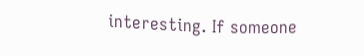interesting. If someone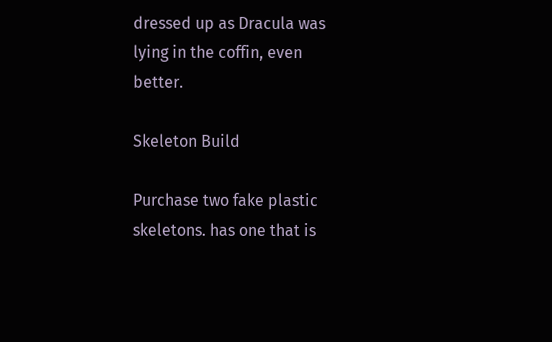dressed up as Dracula was lying in the coffin, even better.

Skeleton Build

Purchase two fake plastic skeletons. has one that is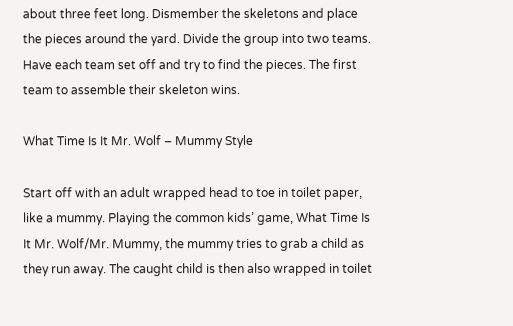about three feet long. Dismember the skeletons and place the pieces around the yard. Divide the group into two teams. Have each team set off and try to find the pieces. The first team to assemble their skeleton wins.

What Time Is It Mr. Wolf – Mummy Style

Start off with an adult wrapped head to toe in toilet paper, like a mummy. Playing the common kids’ game, What Time Is It Mr. Wolf/Mr. Mummy, the mummy tries to grab a child as they run away. The caught child is then also wrapped in toilet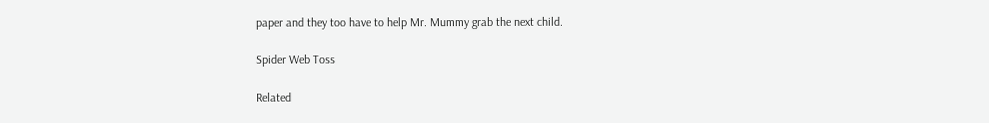paper and they too have to help Mr. Mummy grab the next child.

Spider Web Toss

Related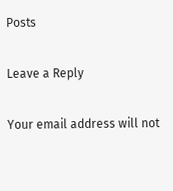Posts

Leave a Reply

Your email address will not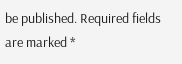be published. Required fields are marked *